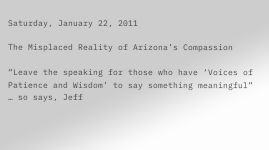Saturday, January 22, 2011

The Misplaced Reality of Arizona’s Compassion

“Leave the speaking for those who have ‘Voices of Patience and Wisdom’ to say something meaningful” … so says, Jeff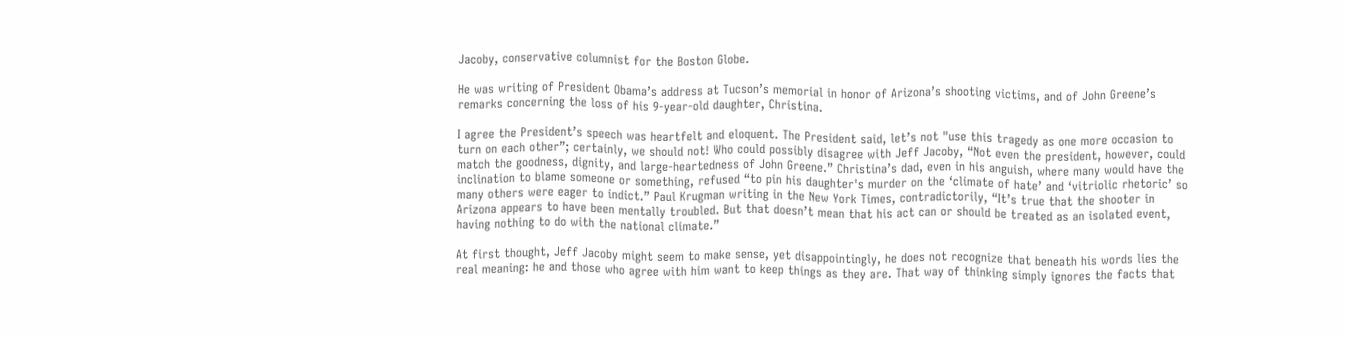Jacoby, conservative columnist for the Boston Globe.

He was writing of President Obama’s address at Tucson’s memorial in honor of Arizona’s shooting victims, and of John Greene’s remarks concerning the loss of his 9-year-old daughter, Christina.

I agree the President’s speech was heartfelt and eloquent. The President said, let’s not "use this tragedy as one more occasion to turn on each other”; certainly, we should not! Who could possibly disagree with Jeff Jacoby, “Not even the president, however, could match the goodness, dignity, and large-heartedness of John Greene.” Christina’s dad, even in his anguish, where many would have the inclination to blame someone or something, refused “to pin his daughter's murder on the ‘climate of hate’ and ‘vitriolic rhetoric’ so many others were eager to indict.” Paul Krugman writing in the New York Times, contradictorily, “It’s true that the shooter in Arizona appears to have been mentally troubled. But that doesn’t mean that his act can or should be treated as an isolated event, having nothing to do with the national climate.”

At first thought, Jeff Jacoby might seem to make sense, yet disappointingly, he does not recognize that beneath his words lies the real meaning: he and those who agree with him want to keep things as they are. That way of thinking simply ignores the facts that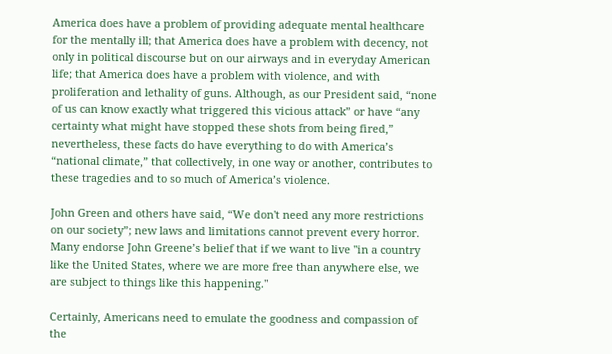America does have a problem of providing adequate mental healthcare for the mentally ill; that America does have a problem with decency, not only in political discourse but on our airways and in everyday American life; that America does have a problem with violence, and with proliferation and lethality of guns. Although, as our President said, “none of us can know exactly what triggered this vicious attack” or have “any certainty what might have stopped these shots from being fired,” nevertheless, these facts do have everything to do with America’s “national climate,” that collectively, in one way or another, contributes to these tragedies and to so much of America’s violence.

John Green and others have said, “We don't need any more restrictions on our society”; new laws and limitations cannot prevent every horror. Many endorse John Greene’s belief that if we want to live "in a country like the United States, where we are more free than anywhere else, we are subject to things like this happening."

Certainly, Americans need to emulate the goodness and compassion of the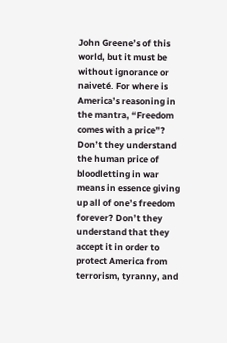John Greene’s of this world, but it must be without ignorance or naiveté. For where is America’s reasoning in the mantra, “Freedom comes with a price”? Don’t they understand the human price of bloodletting in war means in essence giving up all of one’s freedom forever? Don’t they understand that they accept it in order to protect America from terrorism, tyranny, and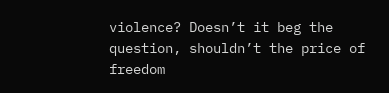violence? Doesn’t it beg the question, shouldn’t the price of freedom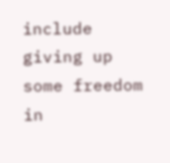include giving up some freedom in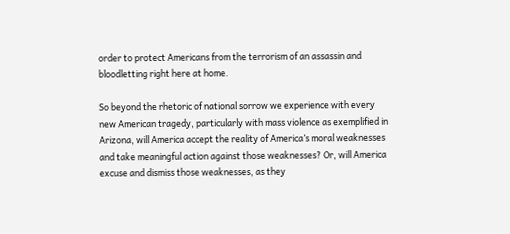order to protect Americans from the terrorism of an assassin and bloodletting right here at home.

So beyond the rhetoric of national sorrow we experience with every new American tragedy, particularly with mass violence as exemplified in Arizona, will America accept the reality of America’s moral weaknesses and take meaningful action against those weaknesses? Or, will America excuse and dismiss those weaknesses, as they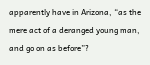apparently have in Arizona, “as the mere act of a deranged young man, and go on as before”?